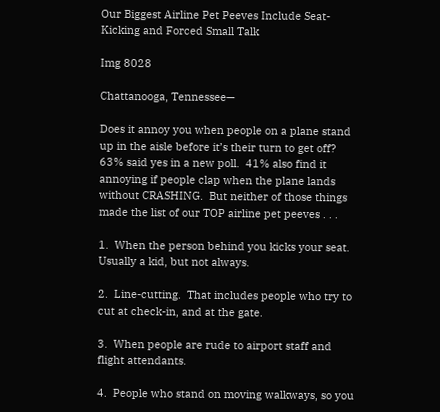Our Biggest Airline Pet Peeves Include Seat-Kicking and Forced Small Talk

Img 8028

Chattanooga, Tennessee—

Does it annoy you when people on a plane stand up in the aisle before it’s their turn to get off?  63% said yes in a new poll.  41% also find it annoying if people clap when the plane lands without CRASHING.  But neither of those things made the list of our TOP airline pet peeves . . .

1.  When the person behind you kicks your seat.  Usually a kid, but not always.

2.  Line-cutting.  That includes people who try to cut at check-in, and at the gate.

3.  When people are rude to airport staff and flight attendants.

4.  People who stand on moving walkways, so you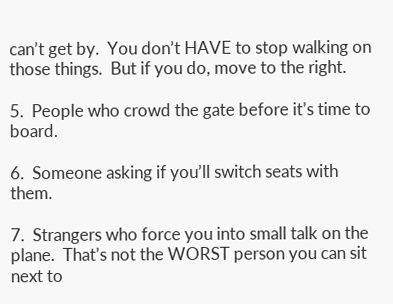can’t get by.  You don’t HAVE to stop walking on those things.  But if you do, move to the right.

5.  People who crowd the gate before it’s time to board.

6.  Someone asking if you’ll switch seats with them.

7.  Strangers who force you into small talk on the plane.  That’s not the WORST person you can sit next to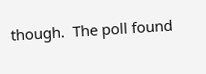though.  The poll found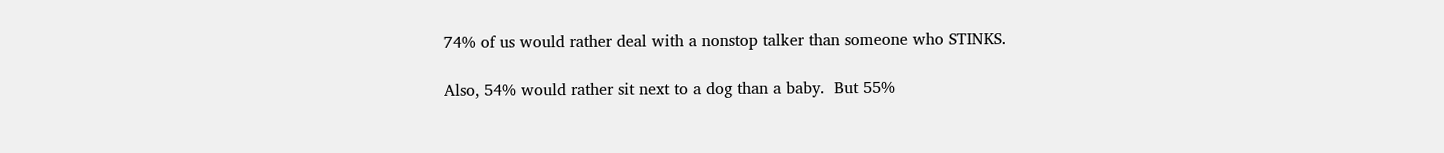74% of us would rather deal with a nonstop talker than someone who STINKS.

Also, 54% would rather sit next to a dog than a baby.  But 55%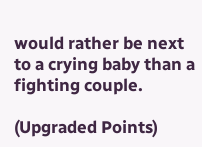would rather be next to a crying baby than a fighting couple.

(Upgraded Points)